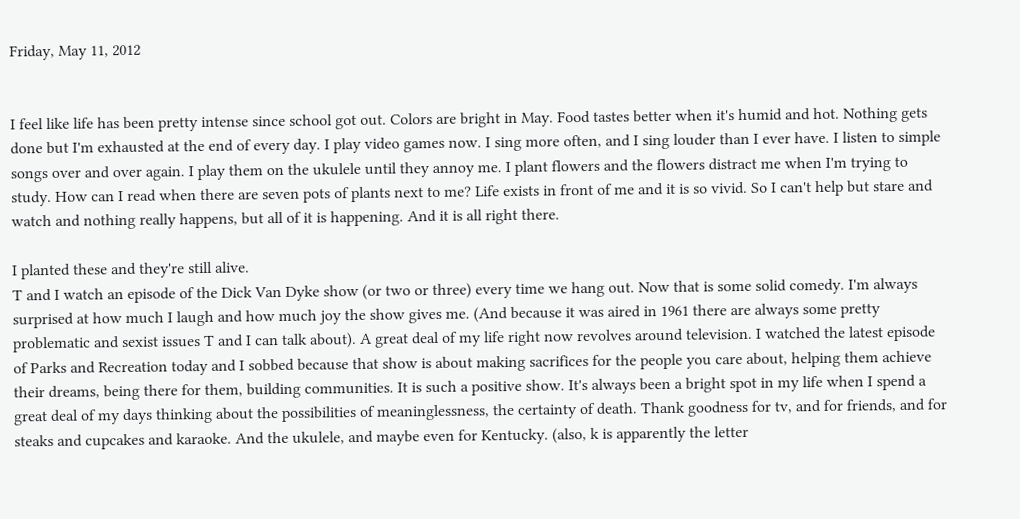Friday, May 11, 2012


I feel like life has been pretty intense since school got out. Colors are bright in May. Food tastes better when it's humid and hot. Nothing gets done but I'm exhausted at the end of every day. I play video games now. I sing more often, and I sing louder than I ever have. I listen to simple songs over and over again. I play them on the ukulele until they annoy me. I plant flowers and the flowers distract me when I'm trying to study. How can I read when there are seven pots of plants next to me? Life exists in front of me and it is so vivid. So I can't help but stare and watch and nothing really happens, but all of it is happening. And it is all right there.

I planted these and they're still alive.
T and I watch an episode of the Dick Van Dyke show (or two or three) every time we hang out. Now that is some solid comedy. I'm always surprised at how much I laugh and how much joy the show gives me. (And because it was aired in 1961 there are always some pretty problematic and sexist issues T and I can talk about). A great deal of my life right now revolves around television. I watched the latest episode of Parks and Recreation today and I sobbed because that show is about making sacrifices for the people you care about, helping them achieve their dreams, being there for them, building communities. It is such a positive show. It's always been a bright spot in my life when I spend a great deal of my days thinking about the possibilities of meaninglessness, the certainty of death. Thank goodness for tv, and for friends, and for steaks and cupcakes and karaoke. And the ukulele, and maybe even for Kentucky. (also, k is apparently the letter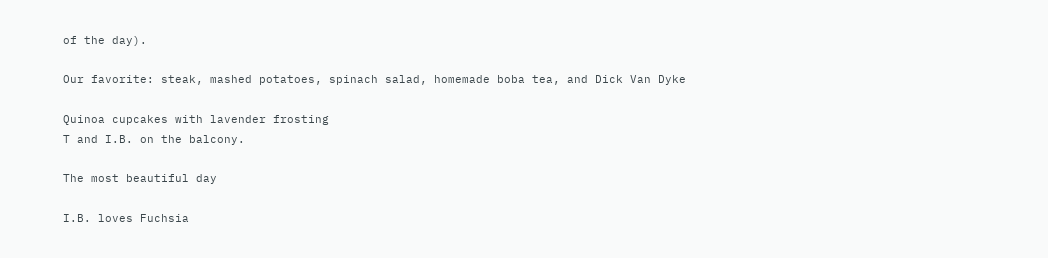of the day).

Our favorite: steak, mashed potatoes, spinach salad, homemade boba tea, and Dick Van Dyke

Quinoa cupcakes with lavender frosting
T and I.B. on the balcony.

The most beautiful day

I.B. loves Fuchsia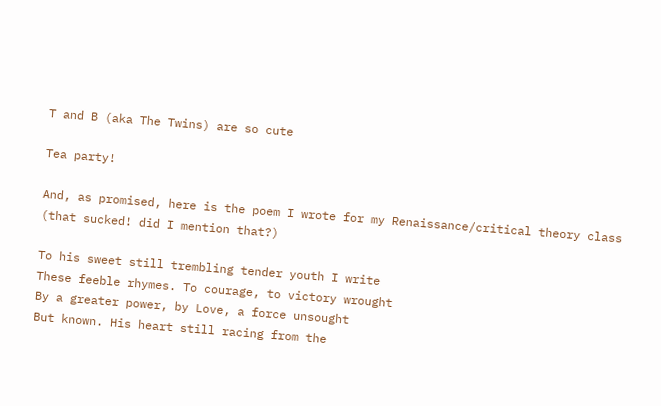T and B (aka The Twins) are so cute

Tea party!

And, as promised, here is the poem I wrote for my Renaissance/critical theory class (that sucked! did I mention that?)

To his sweet still trembling tender youth I write
These feeble rhymes. To courage, to victory wrought
By a greater power, by Love, a force unsought
But known. His heart still racing from the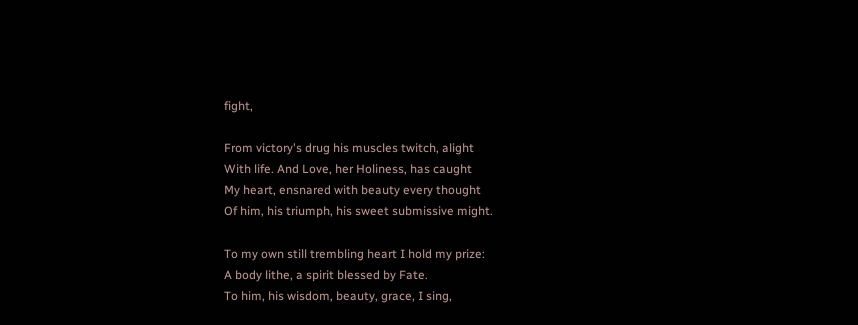fight,

From victory's drug his muscles twitch, alight
With life. And Love, her Holiness, has caught
My heart, ensnared with beauty every thought
Of him, his triumph, his sweet submissive might.

To my own still trembling heart I hold my prize:
A body lithe, a spirit blessed by Fate.
To him, his wisdom, beauty, grace, I sing,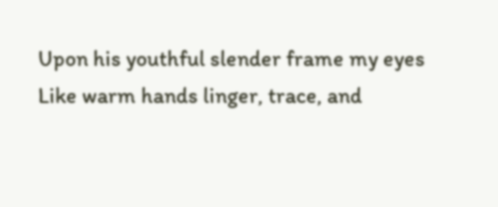Upon his youthful slender frame my eyes
Like warm hands linger, trace, and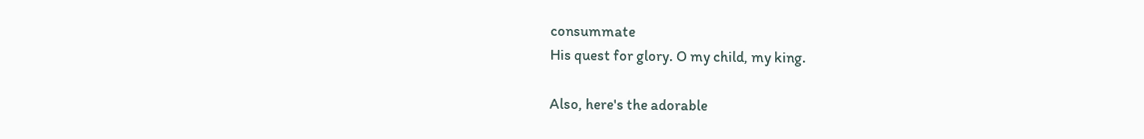consummate
His quest for glory. O my child, my king.

Also, here's the adorable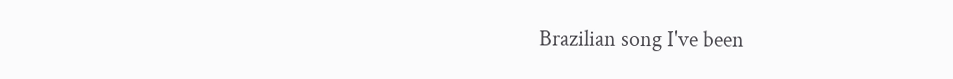Brazilian song I've been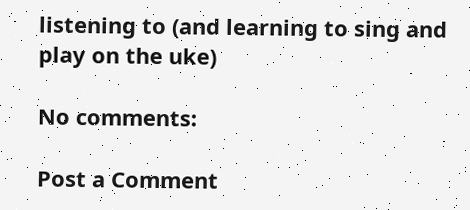listening to (and learning to sing and play on the uke)

No comments:

Post a Comment